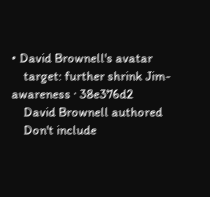• David Brownell's avatar
    target: further shrink Jim-awareness · 38e376d2
    David Brownell authored
    Don't include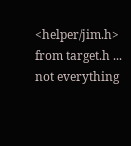<helper/jim.h> from target.h ... not everything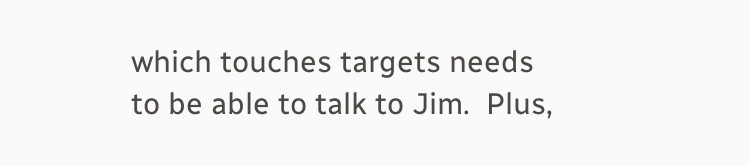which touches targets needs to be able to talk to Jim.  Plus,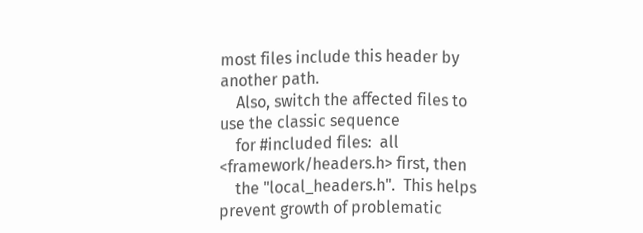most files include this header by another path.
    Also, switch the affected files to use the classic sequence
    for #included files:  all <framework/headers.h> first, then
    the "local_headers.h".  This helps prevent growth of problematic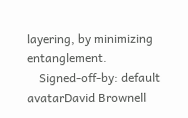layering, by minimizing entanglement.
    Signed-off-by: default avatarDavid Brownell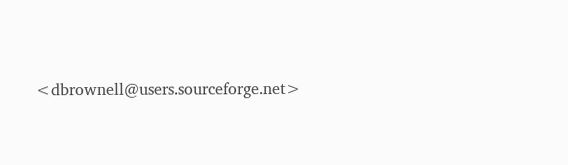<dbrownell@users.sourceforge.net>